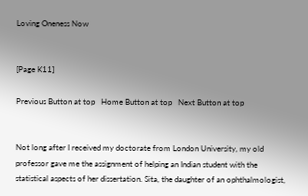Loving Oneness Now


[Page K11]

Previous Button at top   Home Button at top   Next Button at top


Not long after I received my doctorate from London University, my old professor gave me the assignment of helping an Indian student with the statistical aspects of her dissertation. Sita, the daughter of an ophthalmologist,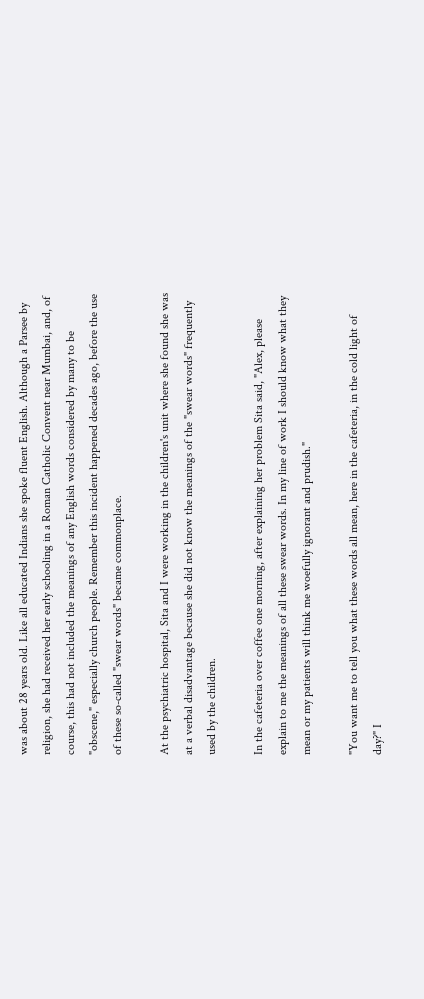was about 28 years old. Like all educated Indians she spoke fluent English. Although a Parsee by religion, she had received her early schooling in a Roman Catholic Convent near Mumbai, and, of course, this had not included the meanings of any English words considered by many to be "obscene," especially church people. Remember this incident happened decades ago, before the use of these so-called "swear words" became commonplace.

At the psychiatric hospital, Sita and I were working in the children's unit where she found she was at a verbal disadvantage because she did not know the meanings of the "swear words" frequently used by the children.

In the cafeteria over coffee one morning, after explaining her problem Sita said, "Alex, please explain to me the meanings of all these swear words. In my line of work I should know what they mean or my patients will think me woefully ignorant and prudish."

"You want me to tell you what these words all mean, here in the cafeteria, in the cold light of day?" I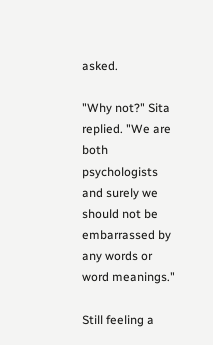asked.

"Why not?" Sita replied. "We are both psychologists and surely we should not be embarrassed by any words or word meanings."

Still feeling a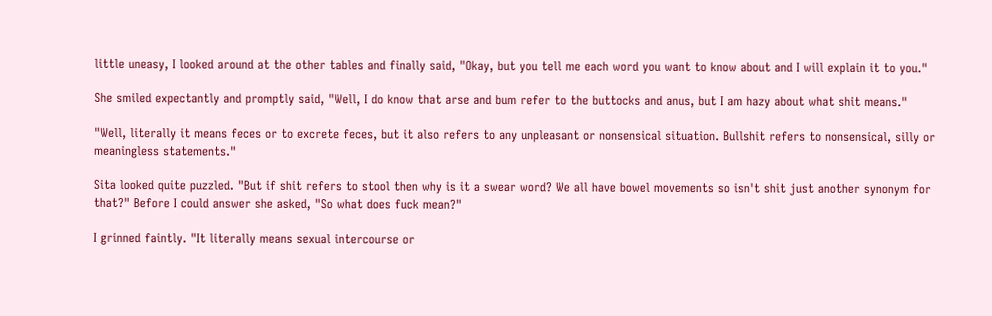little uneasy, I looked around at the other tables and finally said, "Okay, but you tell me each word you want to know about and I will explain it to you."

She smiled expectantly and promptly said, "Well, I do know that arse and bum refer to the buttocks and anus, but I am hazy about what shit means."

"Well, literally it means feces or to excrete feces, but it also refers to any unpleasant or nonsensical situation. Bullshit refers to nonsensical, silly or meaningless statements."

Sita looked quite puzzled. "But if shit refers to stool then why is it a swear word? We all have bowel movements so isn't shit just another synonym for that?" Before I could answer she asked, "So what does fuck mean?"

I grinned faintly. "It literally means sexual intercourse or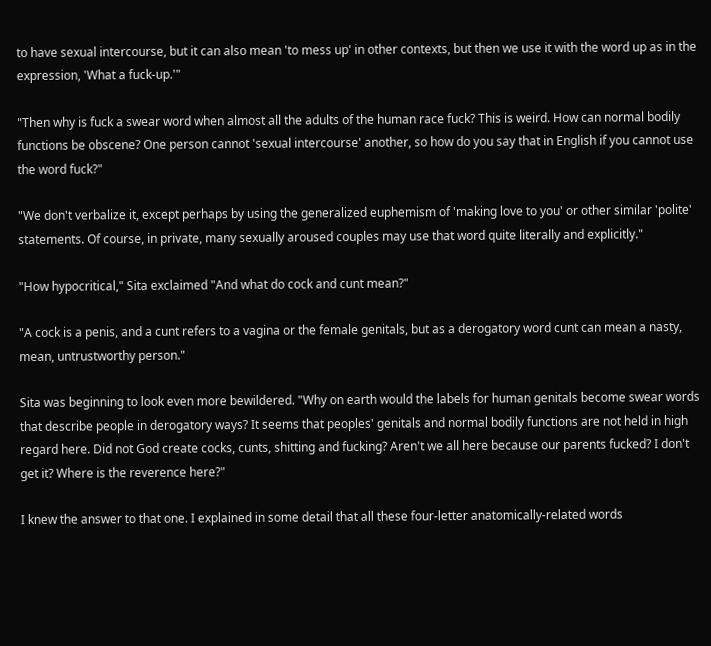to have sexual intercourse, but it can also mean 'to mess up' in other contexts, but then we use it with the word up as in the expression, 'What a fuck-up.'"

"Then why is fuck a swear word when almost all the adults of the human race fuck? This is weird. How can normal bodily functions be obscene? One person cannot 'sexual intercourse' another, so how do you say that in English if you cannot use the word fuck?"

"We don't verbalize it, except perhaps by using the generalized euphemism of 'making love to you' or other similar 'polite' statements. Of course, in private, many sexually aroused couples may use that word quite literally and explicitly."

"How hypocritical," Sita exclaimed "And what do cock and cunt mean?"

"A cock is a penis, and a cunt refers to a vagina or the female genitals, but as a derogatory word cunt can mean a nasty, mean, untrustworthy person."

Sita was beginning to look even more bewildered. "Why on earth would the labels for human genitals become swear words that describe people in derogatory ways? It seems that peoples' genitals and normal bodily functions are not held in high regard here. Did not God create cocks, cunts, shitting and fucking? Aren't we all here because our parents fucked? I don't get it? Where is the reverence here?"

I knew the answer to that one. I explained in some detail that all these four-letter anatomically-related words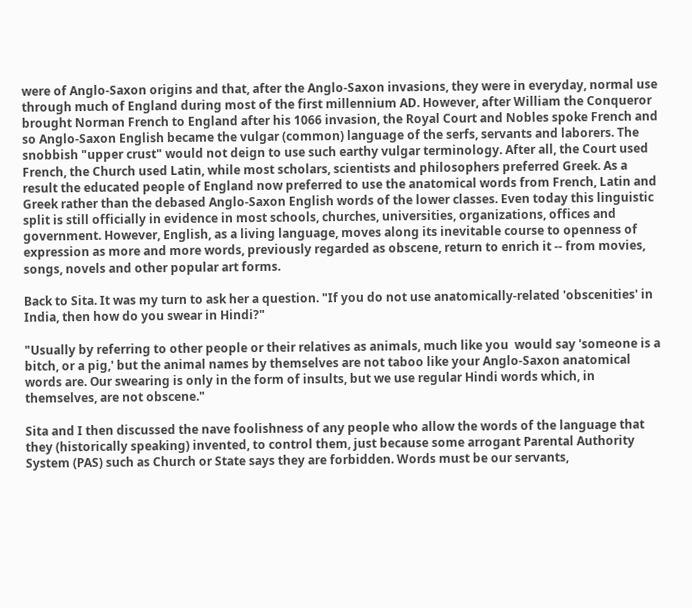were of Anglo-Saxon origins and that, after the Anglo-Saxon invasions, they were in everyday, normal use through much of England during most of the first millennium AD. However, after William the Conqueror brought Norman French to England after his 1066 invasion, the Royal Court and Nobles spoke French and so Anglo-Saxon English became the vulgar (common) language of the serfs, servants and laborers. The snobbish "upper crust" would not deign to use such earthy vulgar terminology. After all, the Court used French, the Church used Latin, while most scholars, scientists and philosophers preferred Greek. As a result the educated people of England now preferred to use the anatomical words from French, Latin and Greek rather than the debased Anglo-Saxon English words of the lower classes. Even today this linguistic split is still officially in evidence in most schools, churches, universities, organizations, offices and government. However, English, as a living language, moves along its inevitable course to openness of expression as more and more words, previously regarded as obscene, return to enrich it -- from movies, songs, novels and other popular art forms.

Back to Sita. It was my turn to ask her a question. "If you do not use anatomically-related 'obscenities' in India, then how do you swear in Hindi?"

"Usually by referring to other people or their relatives as animals, much like you  would say 'someone is a bitch, or a pig,' but the animal names by themselves are not taboo like your Anglo-Saxon anatomical words are. Our swearing is only in the form of insults, but we use regular Hindi words which, in themselves, are not obscene."

Sita and I then discussed the nave foolishness of any people who allow the words of the language that they (historically speaking) invented, to control them, just because some arrogant Parental Authority System (PAS) such as Church or State says they are forbidden. Words must be our servants,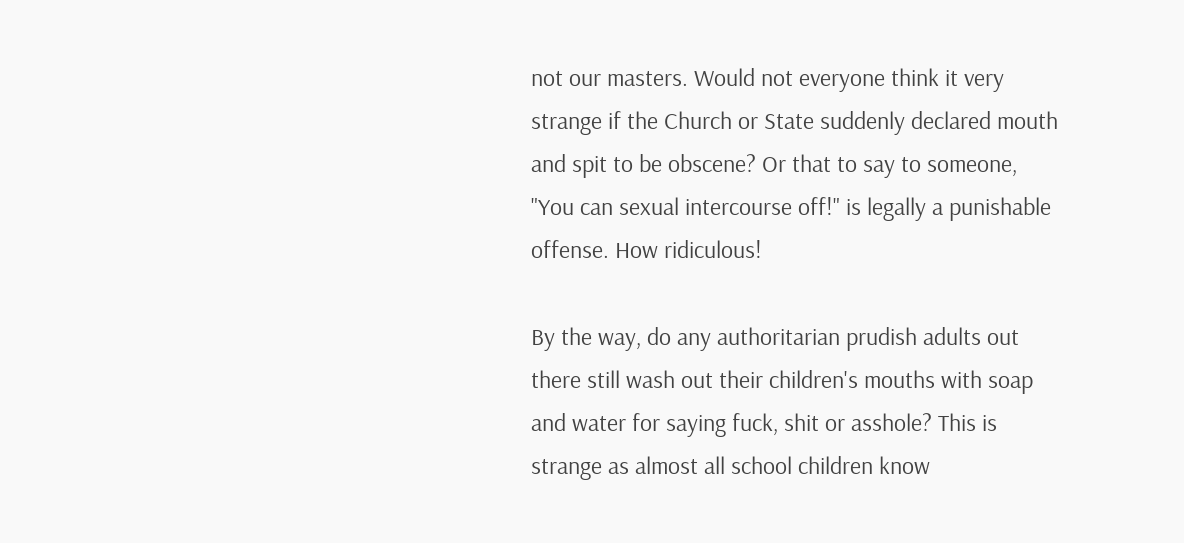not our masters. Would not everyone think it very strange if the Church or State suddenly declared mouth and spit to be obscene? Or that to say to someone, "You can sexual intercourse off!" is legally a punishable offense. How ridiculous!

By the way, do any authoritarian prudish adults out there still wash out their children's mouths with soap and water for saying fuck, shit or asshole? This is strange as almost all school children know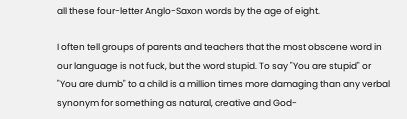all these four-letter Anglo-Saxon words by the age of eight.

I often tell groups of parents and teachers that the most obscene word in our language is not fuck, but the word stupid. To say "You are stupid" or "You are dumb" to a child is a million times more damaging than any verbal synonym for something as natural, creative and God-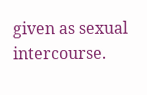given as sexual intercourse.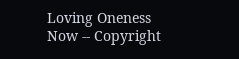Loving Oneness Now -- Copyright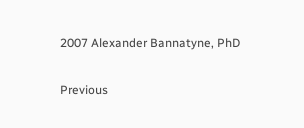2007 Alexander Bannatyne, PhD

Previous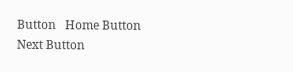Button   Home Button   Next Button